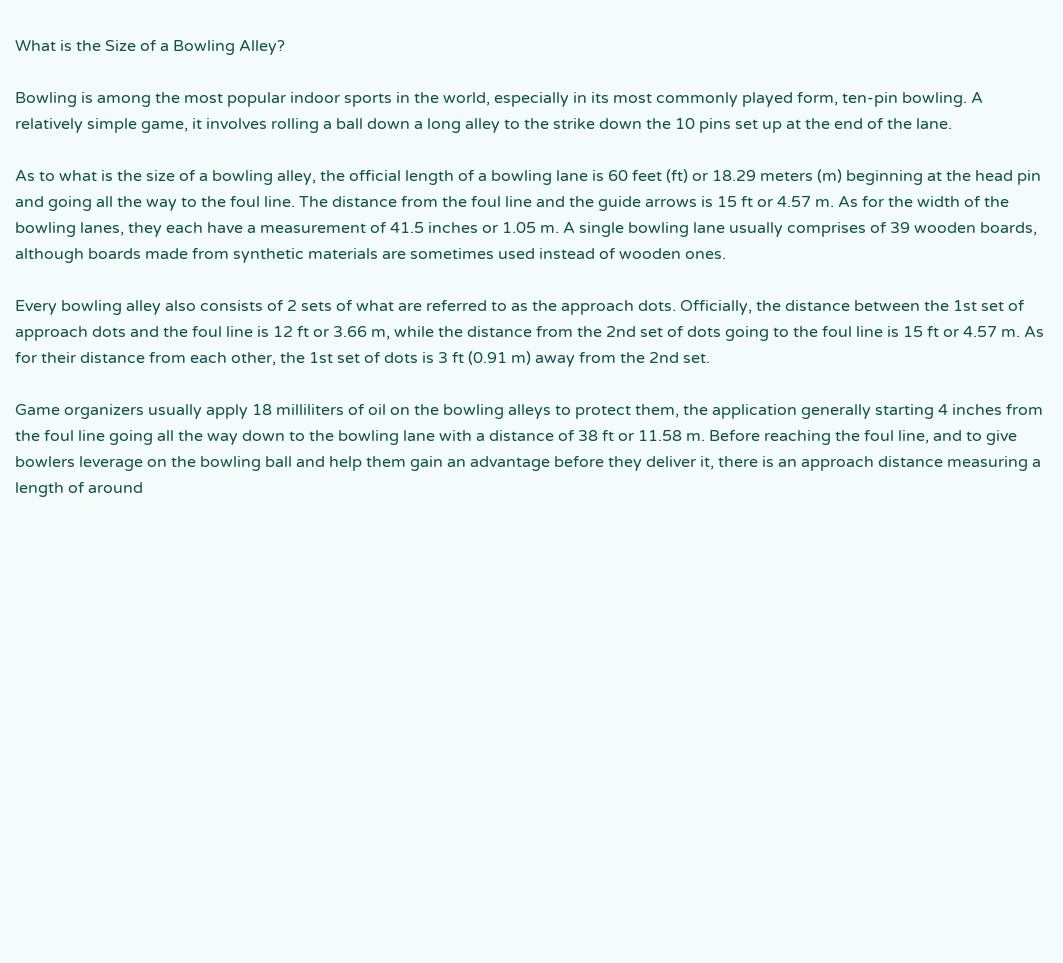What is the Size of a Bowling Alley?

Bowling is among the most popular indoor sports in the world, especially in its most commonly played form, ten-pin bowling. A relatively simple game, it involves rolling a ball down a long alley to the strike down the 10 pins set up at the end of the lane.

As to what is the size of a bowling alley, the official length of a bowling lane is 60 feet (ft) or 18.29 meters (m) beginning at the head pin and going all the way to the foul line. The distance from the foul line and the guide arrows is 15 ft or 4.57 m. As for the width of the bowling lanes, they each have a measurement of 41.5 inches or 1.05 m. A single bowling lane usually comprises of 39 wooden boards, although boards made from synthetic materials are sometimes used instead of wooden ones.

Every bowling alley also consists of 2 sets of what are referred to as the approach dots. Officially, the distance between the 1st set of approach dots and the foul line is 12 ft or 3.66 m, while the distance from the 2nd set of dots going to the foul line is 15 ft or 4.57 m. As for their distance from each other, the 1st set of dots is 3 ft (0.91 m) away from the 2nd set.

Game organizers usually apply 18 milliliters of oil on the bowling alleys to protect them, the application generally starting 4 inches from the foul line going all the way down to the bowling lane with a distance of 38 ft or 11.58 m. Before reaching the foul line, and to give bowlers leverage on the bowling ball and help them gain an advantage before they deliver it, there is an approach distance measuring a length of around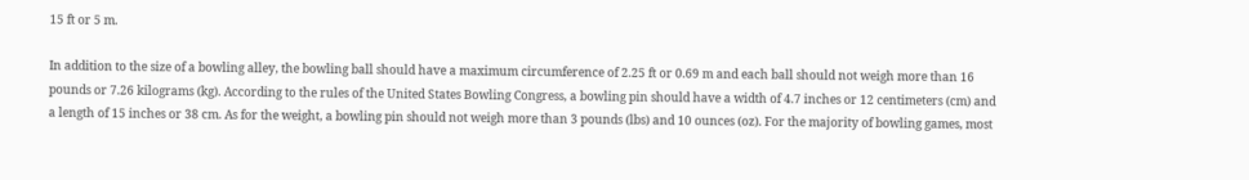15 ft or 5 m.

In addition to the size of a bowling alley, the bowling ball should have a maximum circumference of 2.25 ft or 0.69 m and each ball should not weigh more than 16 pounds or 7.26 kilograms (kg). According to the rules of the United States Bowling Congress, a bowling pin should have a width of 4.7 inches or 12 centimeters (cm) and a length of 15 inches or 38 cm. As for the weight, a bowling pin should not weigh more than 3 pounds (lbs) and 10 ounces (oz). For the majority of bowling games, most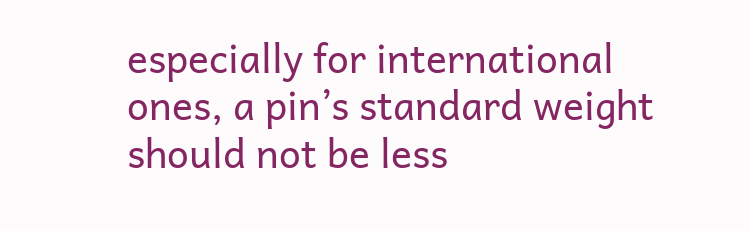especially for international ones, a pin’s standard weight should not be less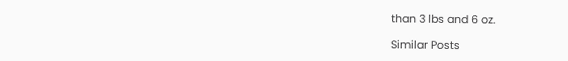than 3 lbs and 6 oz.

Similar Posts